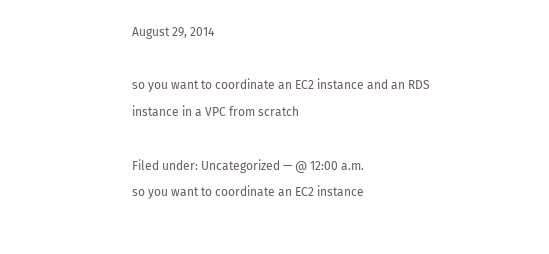August 29, 2014

so you want to coordinate an EC2 instance and an RDS instance in a VPC from scratch

Filed under: Uncategorized — @ 12:00 a.m.
so you want to coordinate an EC2 instance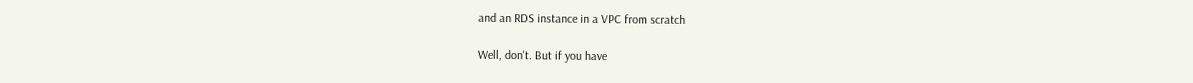and an RDS instance in a VPC from scratch

Well, don't. But if you have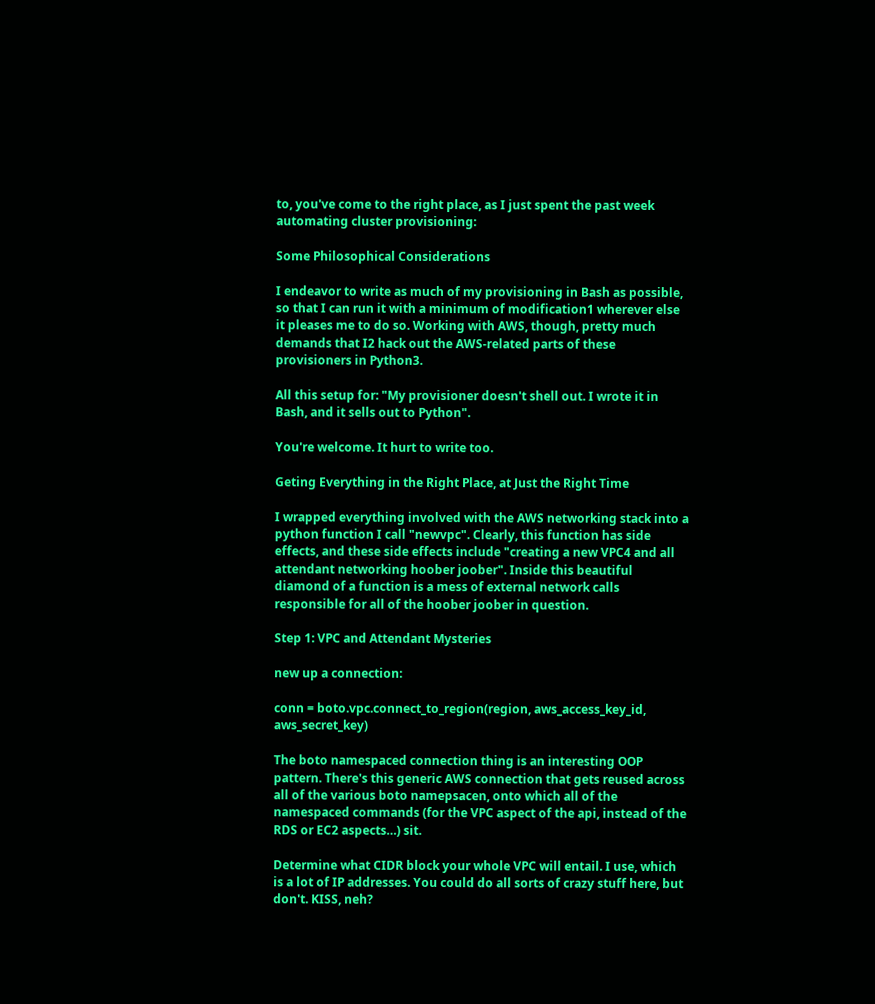to, you've come to the right place, as I just spent the past week automating cluster provisioning:

Some Philosophical Considerations

I endeavor to write as much of my provisioning in Bash as possible, so that I can run it with a minimum of modification1 wherever else it pleases me to do so. Working with AWS, though, pretty much demands that I2 hack out the AWS-related parts of these provisioners in Python3.

All this setup for: "My provisioner doesn't shell out. I wrote it in Bash, and it sells out to Python".

You're welcome. It hurt to write too.

Geting Everything in the Right Place, at Just the Right Time

I wrapped everything involved with the AWS networking stack into a python function I call "newvpc". Clearly, this function has side effects, and these side effects include "creating a new VPC4 and all attendant networking hoober joober". Inside this beautiful diamond of a function is a mess of external network calls responsible for all of the hoober joober in question.

Step 1: VPC and Attendant Mysteries

new up a connection:

conn = boto.vpc.connect_to_region(region, aws_access_key_id, aws_secret_key)

The boto namespaced connection thing is an interesting OOP pattern. There's this generic AWS connection that gets reused across all of the various boto namepsacen, onto which all of the namespaced commands (for the VPC aspect of the api, instead of the RDS or EC2 aspects…) sit.

Determine what CIDR block your whole VPC will entail. I use, which is a lot of IP addresses. You could do all sorts of crazy stuff here, but don't. KISS, neh?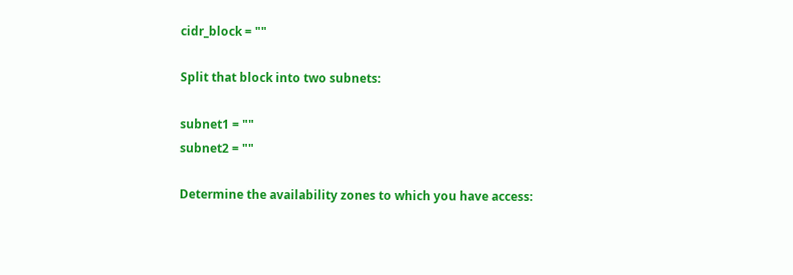cidr_block = ""

Split that block into two subnets:

subnet1 = ""
subnet2 = ""

Determine the availability zones to which you have access: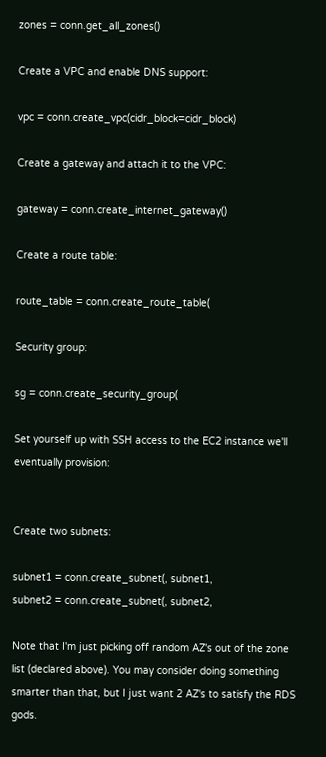zones = conn.get_all_zones()

Create a VPC and enable DNS support:

vpc = conn.create_vpc(cidr_block=cidr_block)

Create a gateway and attach it to the VPC:

gateway = conn.create_internet_gateway()

Create a route table:

route_table = conn.create_route_table(

Security group:

sg = conn.create_security_group(

Set yourself up with SSH access to the EC2 instance we'll eventually provision:


Create two subnets:

subnet1 = conn.create_subnet(, subnet1,
subnet2 = conn.create_subnet(, subnet2,

Note that I'm just picking off random AZ's out of the zone list (declared above). You may consider doing something smarter than that, but I just want 2 AZ's to satisfy the RDS gods.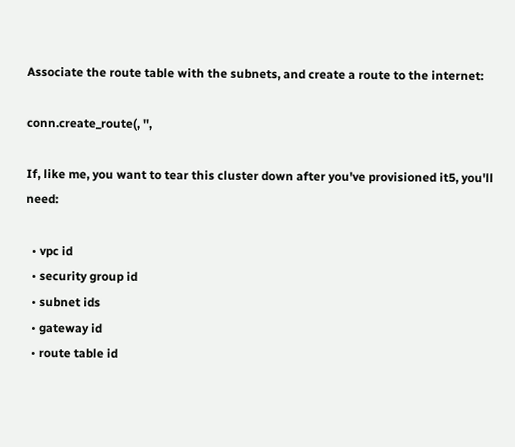Associate the route table with the subnets, and create a route to the internet:

conn.create_route(, '',

If, like me, you want to tear this cluster down after you've provisioned it5, you'll need:

  • vpc id
  • security group id
  • subnet ids
  • gateway id
  • route table id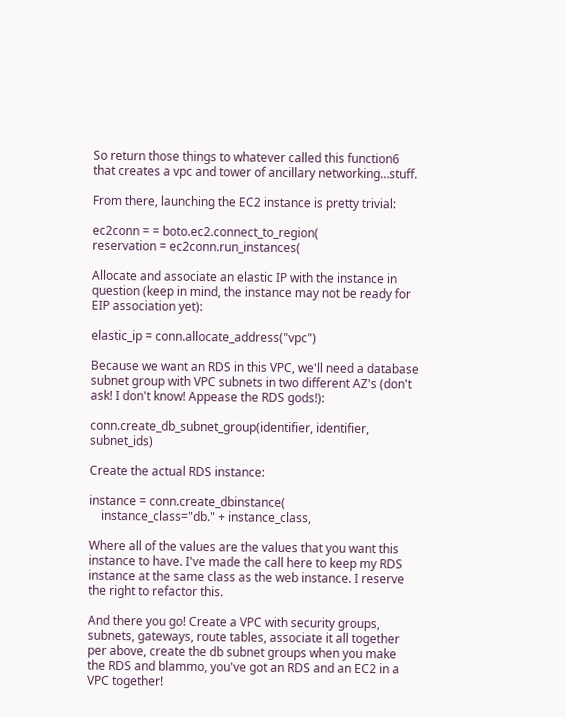So return those things to whatever called this function6 that creates a vpc and tower of ancillary networking…stuff.

From there, launching the EC2 instance is pretty trivial:

ec2conn = = boto.ec2.connect_to_region(
reservation = ec2conn.run_instances(

Allocate and associate an elastic IP with the instance in question (keep in mind, the instance may not be ready for EIP association yet):

elastic_ip = conn.allocate_address("vpc")

Because we want an RDS in this VPC, we'll need a database subnet group with VPC subnets in two different AZ's (don't ask! I don't know! Appease the RDS gods!):

conn.create_db_subnet_group(identifier, identifier, subnet_ids)

Create the actual RDS instance:

instance = conn.create_dbinstance(
    instance_class="db." + instance_class,

Where all of the values are the values that you want this instance to have. I've made the call here to keep my RDS instance at the same class as the web instance. I reserve the right to refactor this.

And there you go! Create a VPC with security groups, subnets, gateways, route tables, associate it all together per above, create the db subnet groups when you make the RDS and blammo, you've got an RDS and an EC2 in a VPC together!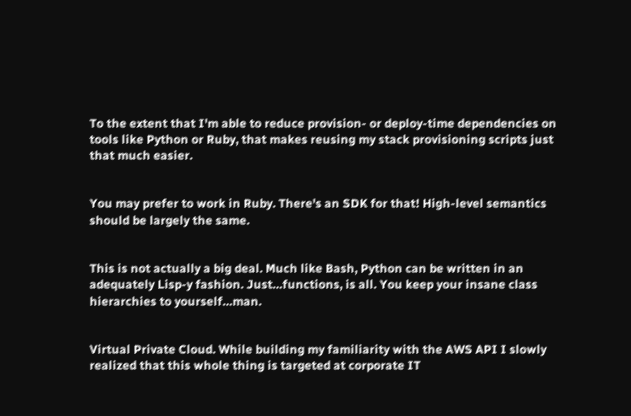To the extent that I'm able to reduce provision- or deploy-time dependencies on tools like Python or Ruby, that makes reusing my stack provisioning scripts just that much easier.


You may prefer to work in Ruby. There's an SDK for that! High-level semantics should be largely the same.


This is not actually a big deal. Much like Bash, Python can be written in an adequately Lisp-y fashion. Just…functions, is all. You keep your insane class hierarchies to yourself…man.


Virtual Private Cloud. While building my familiarity with the AWS API I slowly realized that this whole thing is targeted at corporate IT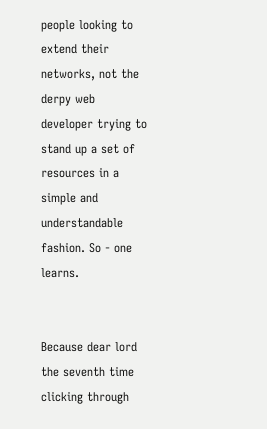people looking to extend their networks, not the derpy web developer trying to stand up a set of resources in a simple and understandable fashion. So - one learns.


Because dear lord the seventh time clicking through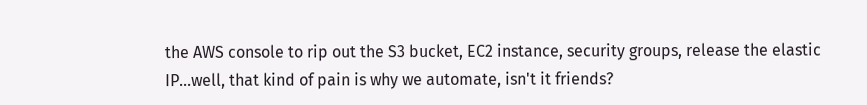the AWS console to rip out the S3 bucket, EC2 instance, security groups, release the elastic IP…well, that kind of pain is why we automate, isn't it friends?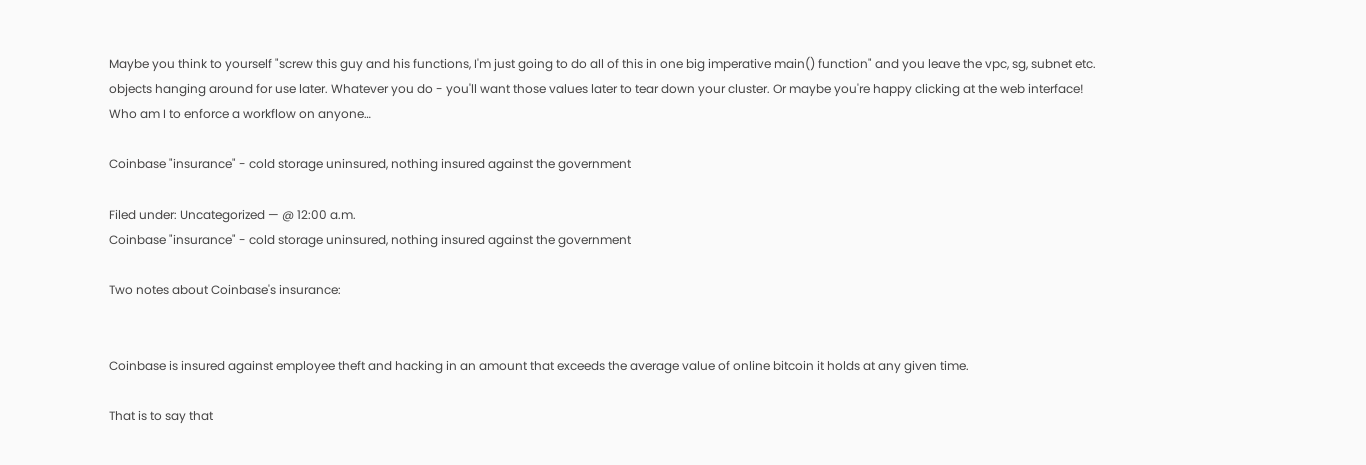Maybe you think to yourself "screw this guy and his functions, I'm just going to do all of this in one big imperative main() function" and you leave the vpc, sg, subnet etc. objects hanging around for use later. Whatever you do - you'll want those values later to tear down your cluster. Or maybe you're happy clicking at the web interface! Who am I to enforce a workflow on anyone…

Coinbase "insurance" - cold storage uninsured, nothing insured against the government

Filed under: Uncategorized — @ 12:00 a.m.
Coinbase "insurance" - cold storage uninsured, nothing insured against the government

Two notes about Coinbase's insurance:


Coinbase is insured against employee theft and hacking in an amount that exceeds the average value of online bitcoin it holds at any given time.

That is to say that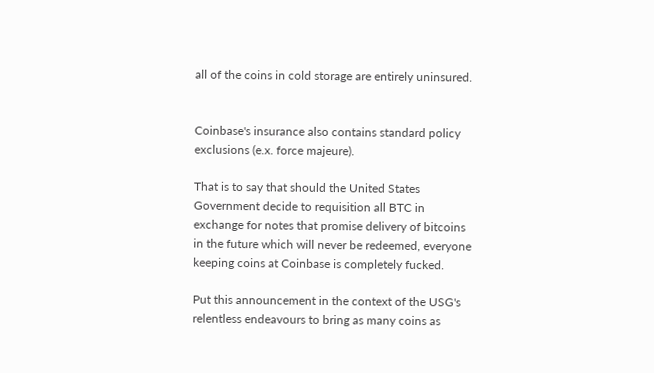all of the coins in cold storage are entirely uninsured.


Coinbase's insurance also contains standard policy exclusions (e.x. force majeure).

That is to say that should the United States Government decide to requisition all BTC in exchange for notes that promise delivery of bitcoins in the future which will never be redeemed, everyone keeping coins at Coinbase is completely fucked.

Put this announcement in the context of the USG's relentless endeavours to bring as many coins as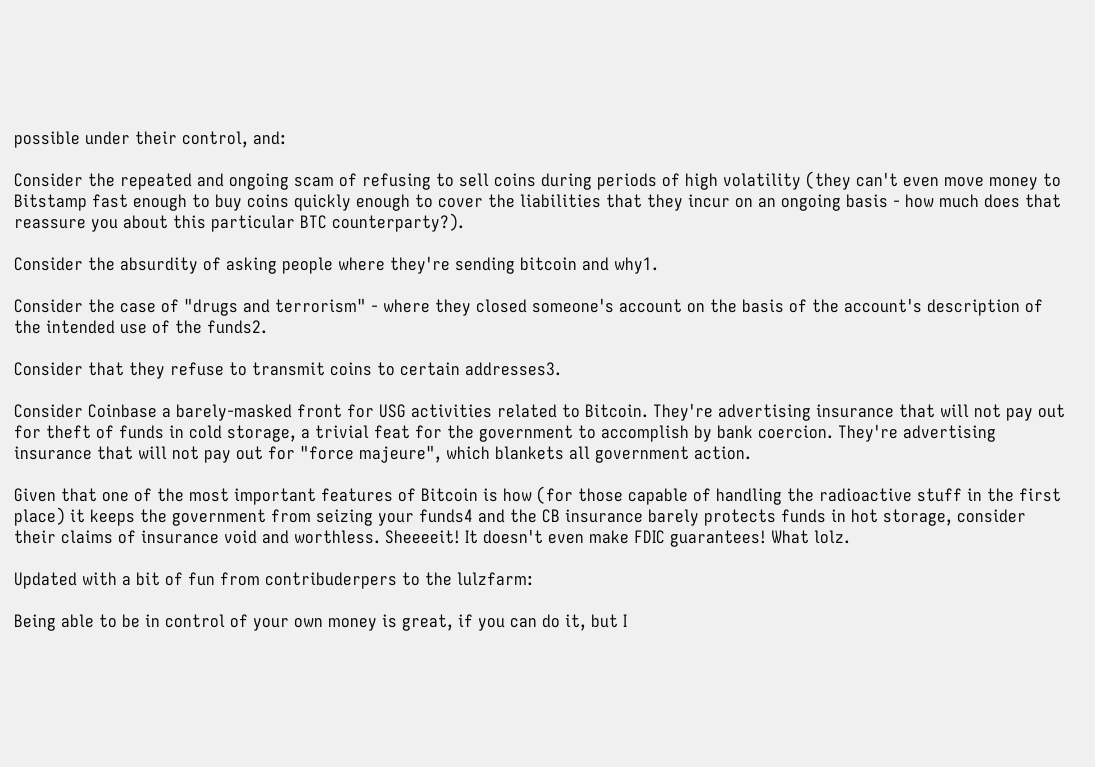possible under their control, and:

Consider the repeated and ongoing scam of refusing to sell coins during periods of high volatility (they can't even move money to Bitstamp fast enough to buy coins quickly enough to cover the liabilities that they incur on an ongoing basis - how much does that reassure you about this particular BTC counterparty?).

Consider the absurdity of asking people where they're sending bitcoin and why1.

Consider the case of "drugs and terrorism" - where they closed someone's account on the basis of the account's description of the intended use of the funds2.

Consider that they refuse to transmit coins to certain addresses3.

Consider Coinbase a barely-masked front for USG activities related to Bitcoin. They're advertising insurance that will not pay out for theft of funds in cold storage, a trivial feat for the government to accomplish by bank coercion. They're advertising insurance that will not pay out for "force majeure", which blankets all government action.

Given that one of the most important features of Bitcoin is how (for those capable of handling the radioactive stuff in the first place) it keeps the government from seizing your funds4 and the CB insurance barely protects funds in hot storage, consider their claims of insurance void and worthless. Sheeeeit! It doesn't even make FDIC guarantees! What lolz.

Updated with a bit of fun from contribuderpers to the lulzfarm:

Being able to be in control of your own money is great, if you can do it, but I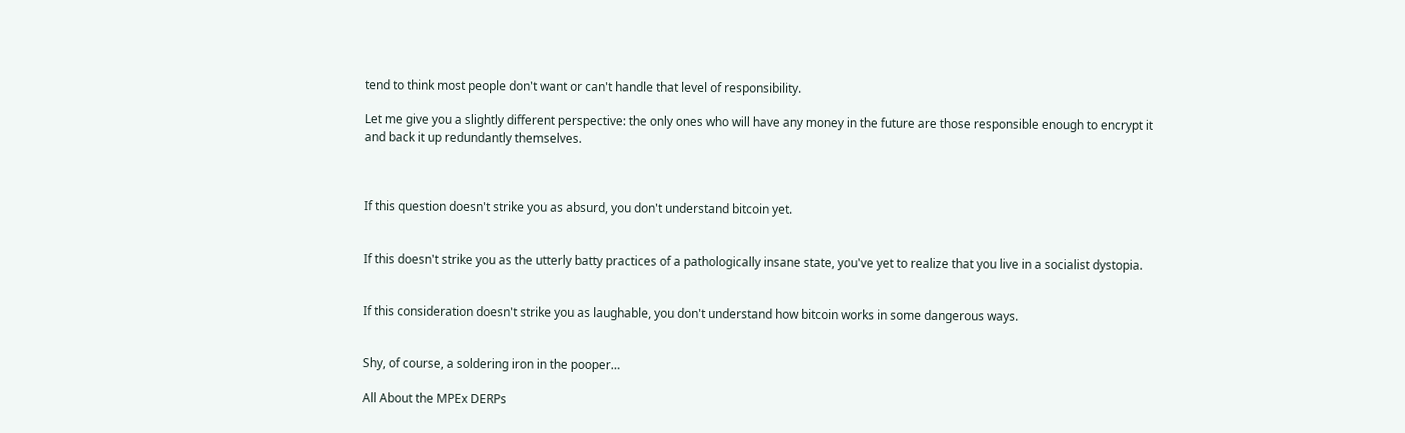tend to think most people don't want or can't handle that level of responsibility.

Let me give you a slightly different perspective: the only ones who will have any money in the future are those responsible enough to encrypt it and back it up redundantly themselves.



If this question doesn't strike you as absurd, you don't understand bitcoin yet.


If this doesn't strike you as the utterly batty practices of a pathologically insane state, you've yet to realize that you live in a socialist dystopia.


If this consideration doesn't strike you as laughable, you don't understand how bitcoin works in some dangerous ways.


Shy, of course, a soldering iron in the pooper…

All About the MPEx DERPs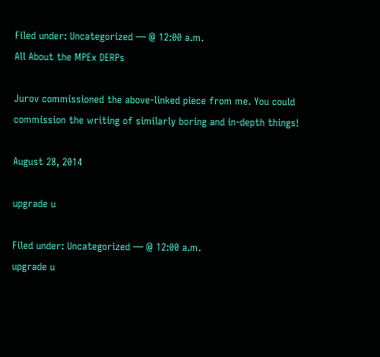Filed under: Uncategorized — @ 12:00 a.m.
All About the MPEx DERPs

Jurov commissioned the above-linked piece from me. You could commission the writing of similarly boring and in-depth things!

August 28, 2014

upgrade u

Filed under: Uncategorized — @ 12:00 a.m.
upgrade u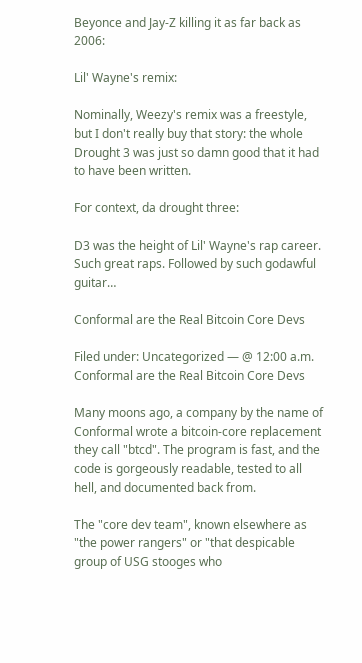Beyonce and Jay-Z killing it as far back as 2006:

Lil' Wayne's remix:

Nominally, Weezy's remix was a freestyle, but I don't really buy that story: the whole Drought 3 was just so damn good that it had to have been written.

For context, da drought three:

D3 was the height of Lil' Wayne's rap career. Such great raps. Followed by such godawful guitar…

Conformal are the Real Bitcoin Core Devs

Filed under: Uncategorized — @ 12:00 a.m.
Conformal are the Real Bitcoin Core Devs

Many moons ago, a company by the name of Conformal wrote a bitcoin-core replacement they call "btcd". The program is fast, and the code is gorgeously readable, tested to all hell, and documented back from.

The "core dev team", known elsewhere as "the power rangers" or "that despicable group of USG stooges who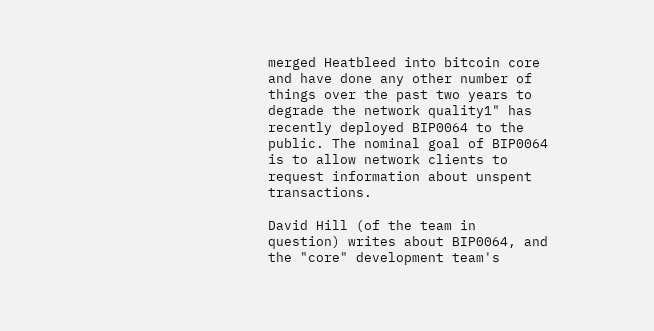merged Heatbleed into bitcoin core and have done any other number of things over the past two years to degrade the network quality1" has recently deployed BIP0064 to the public. The nominal goal of BIP0064 is to allow network clients to request information about unspent transactions.

David Hill (of the team in question) writes about BIP0064, and the "core" development team's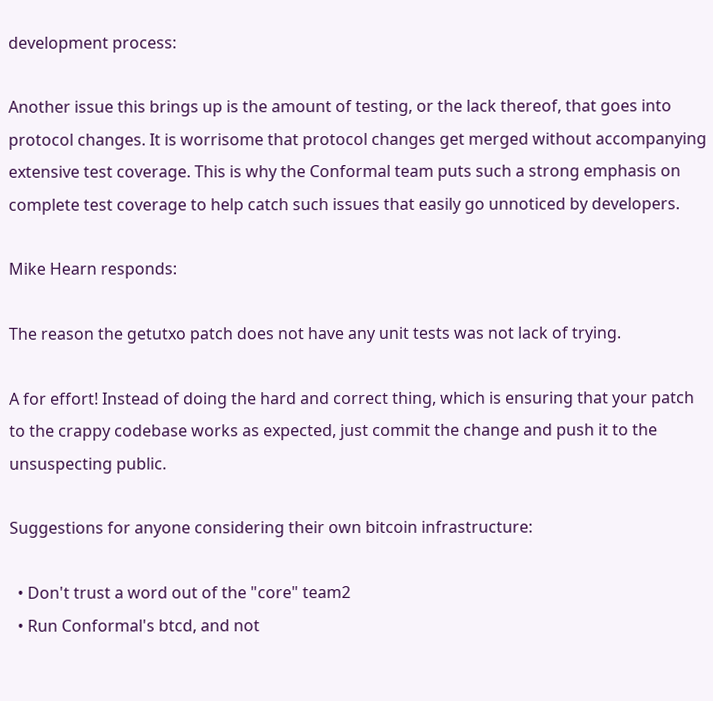development process:

Another issue this brings up is the amount of testing, or the lack thereof, that goes into protocol changes. It is worrisome that protocol changes get merged without accompanying extensive test coverage. This is why the Conformal team puts such a strong emphasis on complete test coverage to help catch such issues that easily go unnoticed by developers.

Mike Hearn responds:

The reason the getutxo patch does not have any unit tests was not lack of trying.

A for effort! Instead of doing the hard and correct thing, which is ensuring that your patch to the crappy codebase works as expected, just commit the change and push it to the unsuspecting public.

Suggestions for anyone considering their own bitcoin infrastructure:

  • Don't trust a word out of the "core" team2
  • Run Conformal's btcd, and not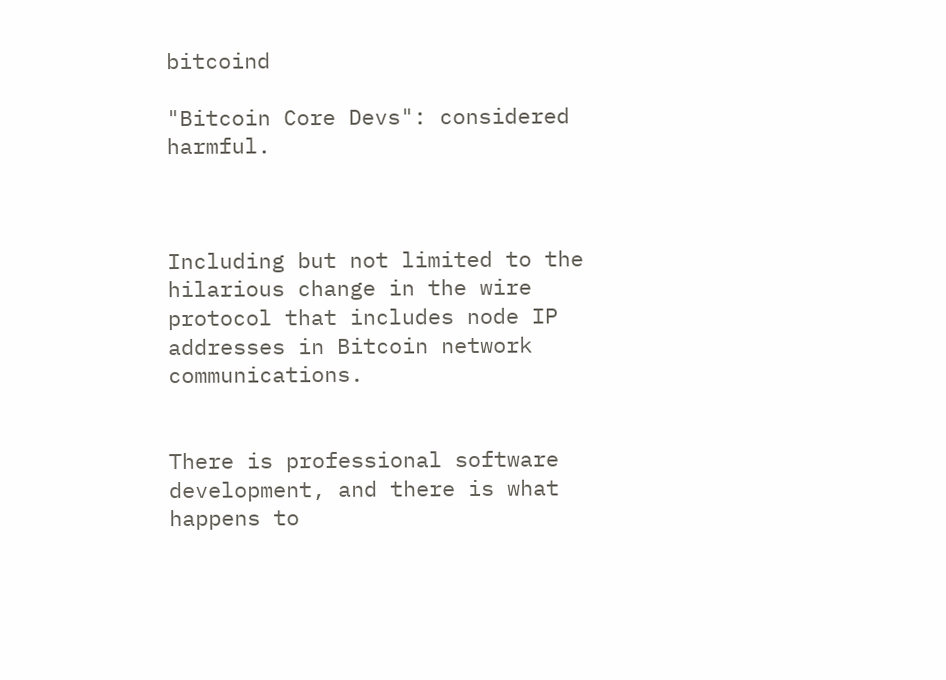bitcoind

"Bitcoin Core Devs": considered harmful.



Including but not limited to the hilarious change in the wire protocol that includes node IP addresses in Bitcoin network communications.


There is professional software development, and there is what happens to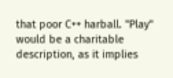that poor C++ harball. "Play" would be a charitable description, as it implies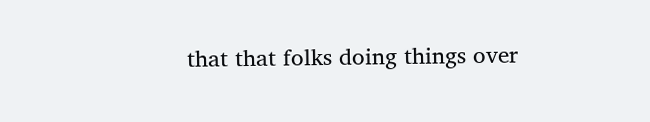that that folks doing things over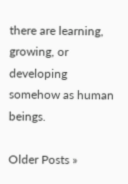there are learning, growing, or developing somehow as human beings.

Older Posts »